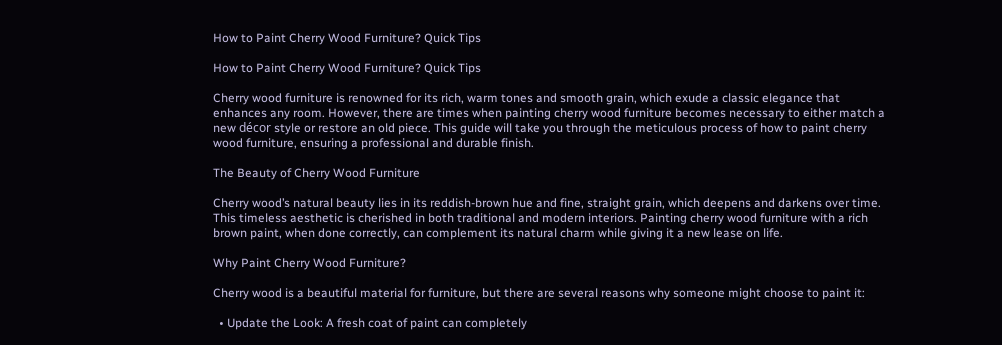How to Paint Cherry Wood Furniture? Quick Tips

How to Paint Cherry Wood Furniture? Quick Tips

Cherry wood furniture is renowned for its rich, warm tones and smooth grain, which exude a classic elegance that enhances any room. However, there are times when painting cherry wood furniture becomes necessary to either match a new décor style or restore an old piece. This guide will take you through the meticulous process of how to paint cherry wood furniture, ensuring a professional and durable finish.

The Beauty of Cherry Wood Furniture

Cherry wood’s natural beauty lies in its reddish-brown hue and fine, straight grain, which deepens and darkens over time. This timeless aesthetic is cherished in both traditional and modern interiors. Painting cherry wood furniture with a rich brown paint, when done correctly, can complement its natural charm while giving it a new lease on life.

Why Paint Cherry Wood Furniture?

Cherry wood is a beautiful material for furniture, but there are several reasons why someone might choose to paint it:

  • Update the Look: A fresh coat of paint can completely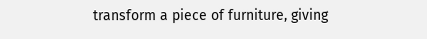transform a piece of furniture, giving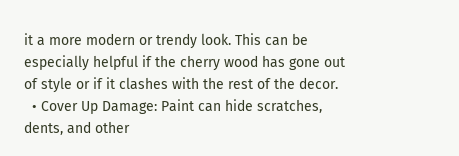it a more modern or trendy look. This can be especially helpful if the cherry wood has gone out of style or if it clashes with the rest of the decor.
  • Cover Up Damage: Paint can hide scratches, dents, and other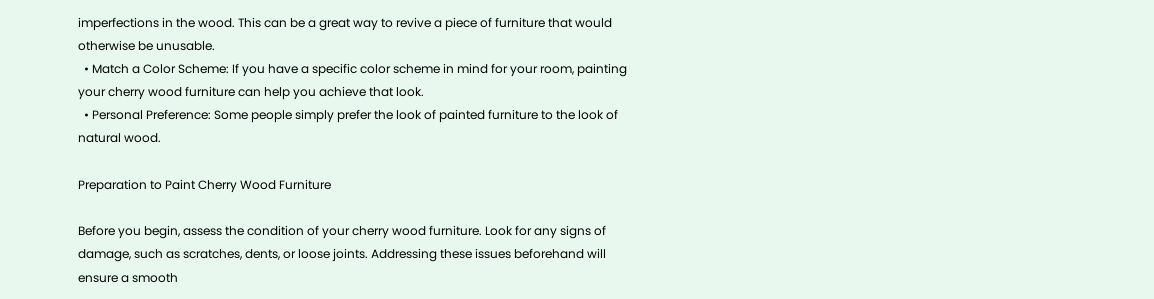imperfections in the wood. This can be a great way to revive a piece of furniture that would otherwise be unusable.
  • Match a Color Scheme: If you have a specific color scheme in mind for your room, painting your cherry wood furniture can help you achieve that look.
  • Personal Preference: Some people simply prefer the look of painted furniture to the look of natural wood.

Preparation to Paint Cherry Wood Furniture

Before you begin, assess the condition of your cherry wood furniture. Look for any signs of damage, such as scratches, dents, or loose joints. Addressing these issues beforehand will ensure a smooth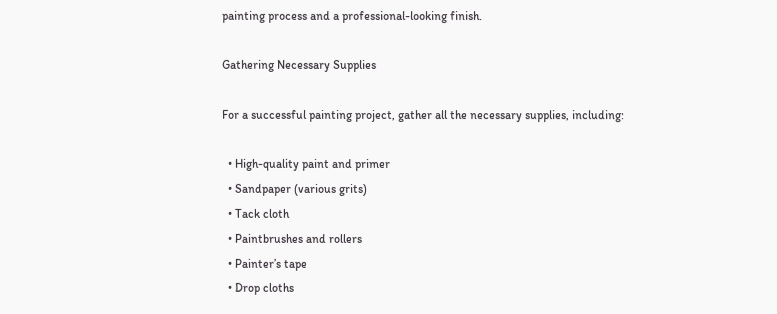painting process and a professional-looking finish.

Gathering Necessary Supplies

For a successful painting project, gather all the necessary supplies, including:

  • High-quality paint and primer
  • Sandpaper (various grits)
  • Tack cloth
  • Paintbrushes and rollers
  • Painter’s tape
  • Drop cloths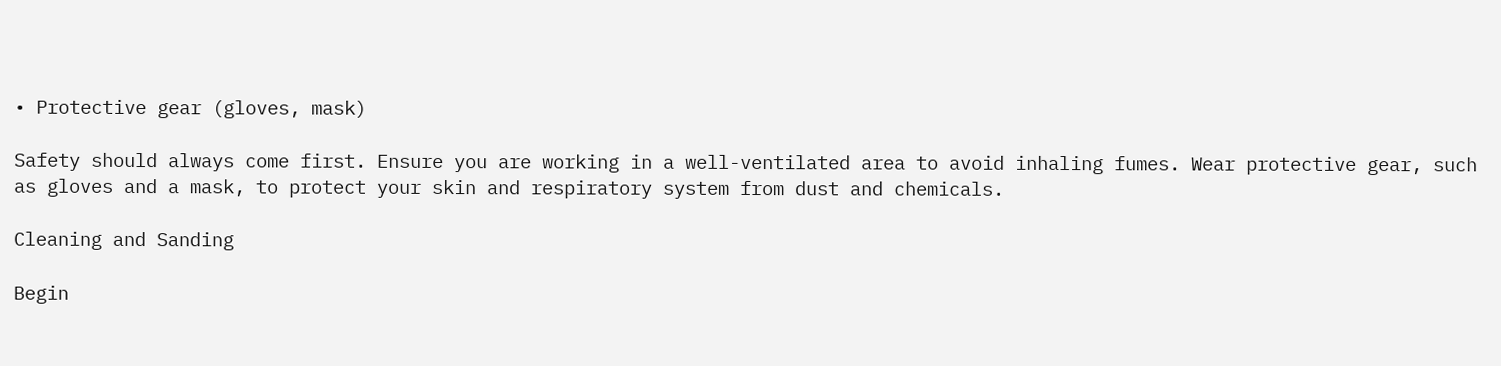• Protective gear (gloves, mask)

Safety should always come first. Ensure you are working in a well-ventilated area to avoid inhaling fumes. Wear protective gear, such as gloves and a mask, to protect your skin and respiratory system from dust and chemicals.

Cleaning and Sanding

Begin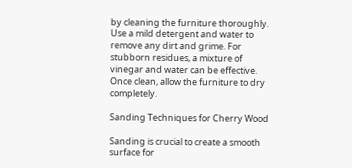by cleaning the furniture thoroughly. Use a mild detergent and water to remove any dirt and grime. For stubborn residues, a mixture of vinegar and water can be effective. Once clean, allow the furniture to dry completely.

Sanding Techniques for Cherry Wood

Sanding is crucial to create a smooth surface for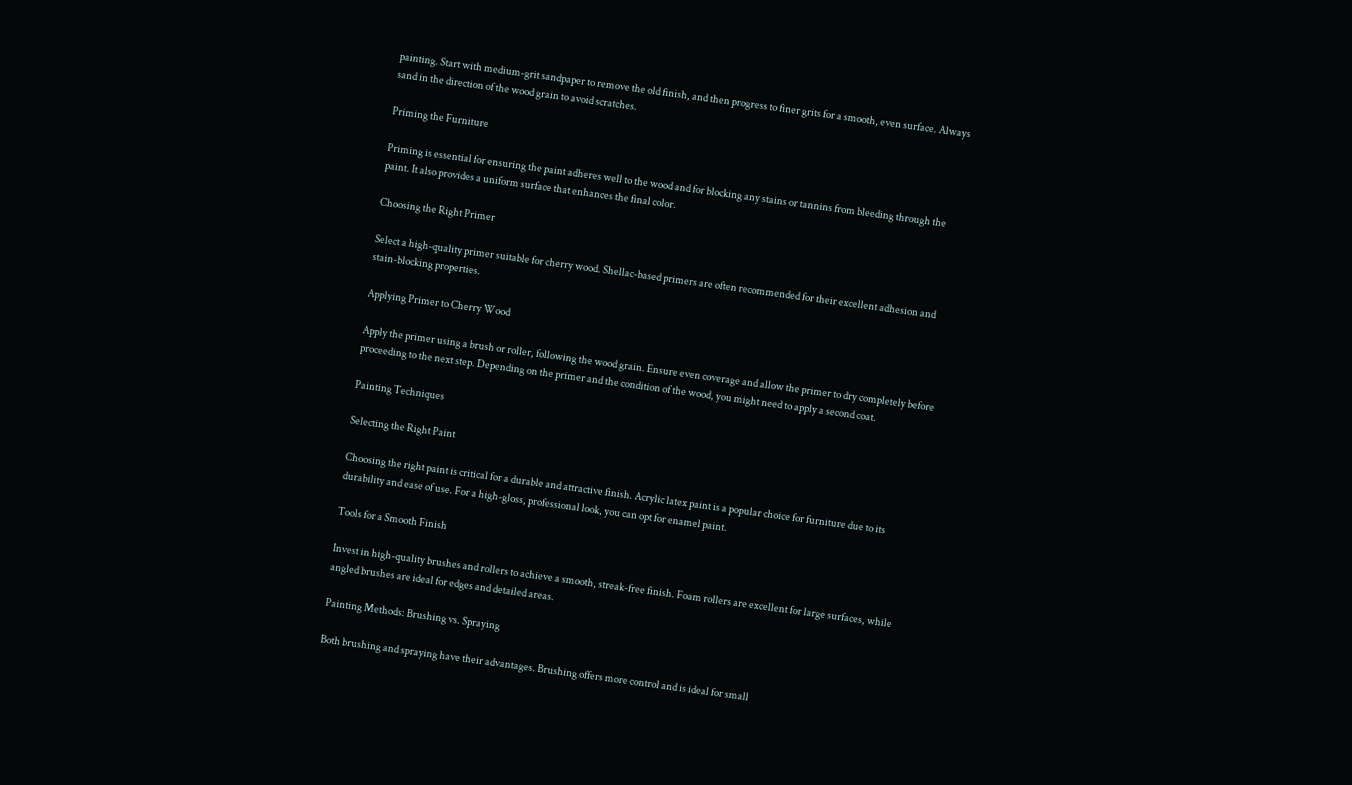painting. Start with medium-grit sandpaper to remove the old finish, and then progress to finer grits for a smooth, even surface. Always sand in the direction of the wood grain to avoid scratches.

Priming the Furniture

Priming is essential for ensuring the paint adheres well to the wood and for blocking any stains or tannins from bleeding through the paint. It also provides a uniform surface that enhances the final color.

Choosing the Right Primer

Select a high-quality primer suitable for cherry wood. Shellac-based primers are often recommended for their excellent adhesion and stain-blocking properties.

Applying Primer to Cherry Wood

Apply the primer using a brush or roller, following the wood grain. Ensure even coverage and allow the primer to dry completely before proceeding to the next step. Depending on the primer and the condition of the wood, you might need to apply a second coat.

Painting Techniques

Selecting the Right Paint

Choosing the right paint is critical for a durable and attractive finish. Acrylic latex paint is a popular choice for furniture due to its durability and ease of use. For a high-gloss, professional look, you can opt for enamel paint.

Tools for a Smooth Finish

Invest in high-quality brushes and rollers to achieve a smooth, streak-free finish. Foam rollers are excellent for large surfaces, while angled brushes are ideal for edges and detailed areas.

Painting Methods: Brushing vs. Spraying

Both brushing and spraying have their advantages. Brushing offers more control and is ideal for small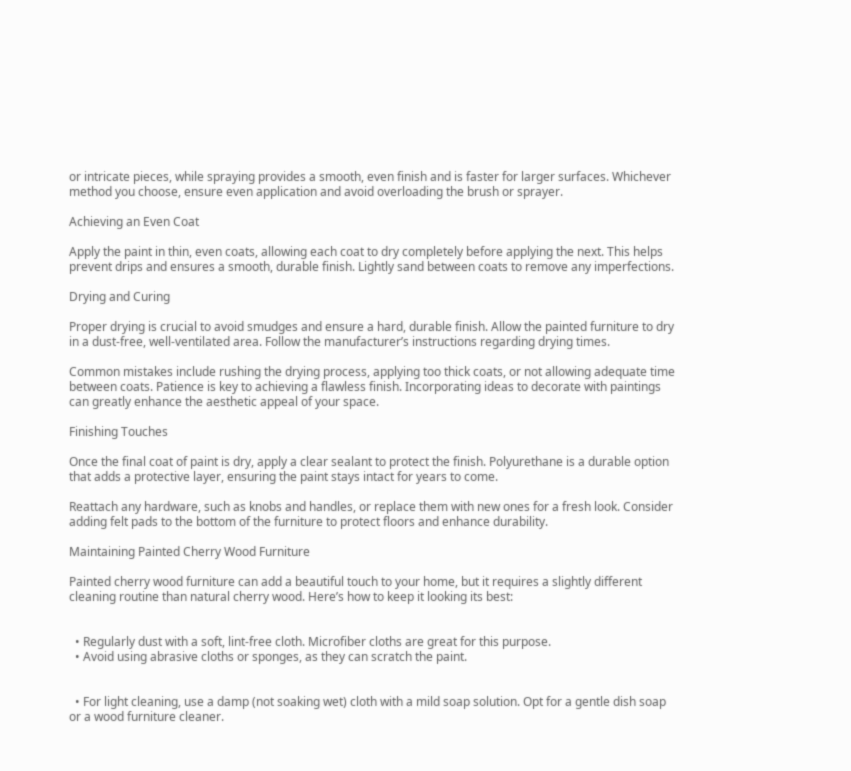or intricate pieces, while spraying provides a smooth, even finish and is faster for larger surfaces. Whichever method you choose, ensure even application and avoid overloading the brush or sprayer.

Achieving an Even Coat

Apply the paint in thin, even coats, allowing each coat to dry completely before applying the next. This helps prevent drips and ensures a smooth, durable finish. Lightly sand between coats to remove any imperfections.

Drying and Curing

Proper drying is crucial to avoid smudges and ensure a hard, durable finish. Allow the painted furniture to dry in a dust-free, well-ventilated area. Follow the manufacturer’s instructions regarding drying times.

Common mistakes include rushing the drying process, applying too thick coats, or not allowing adequate time between coats. Patience is key to achieving a flawless finish. Incorporating ideas to decorate with paintings can greatly enhance the aesthetic appeal of your space.

Finishing Touches

Once the final coat of paint is dry, apply a clear sealant to protect the finish. Polyurethane is a durable option that adds a protective layer, ensuring the paint stays intact for years to come.

Reattach any hardware, such as knobs and handles, or replace them with new ones for a fresh look. Consider adding felt pads to the bottom of the furniture to protect floors and enhance durability.

Maintaining Painted Cherry Wood Furniture

Painted cherry wood furniture can add a beautiful touch to your home, but it requires a slightly different cleaning routine than natural cherry wood. Here’s how to keep it looking its best:


  • Regularly dust with a soft, lint-free cloth. Microfiber cloths are great for this purpose.
  • Avoid using abrasive cloths or sponges, as they can scratch the paint.


  • For light cleaning, use a damp (not soaking wet) cloth with a mild soap solution. Opt for a gentle dish soap or a wood furniture cleaner.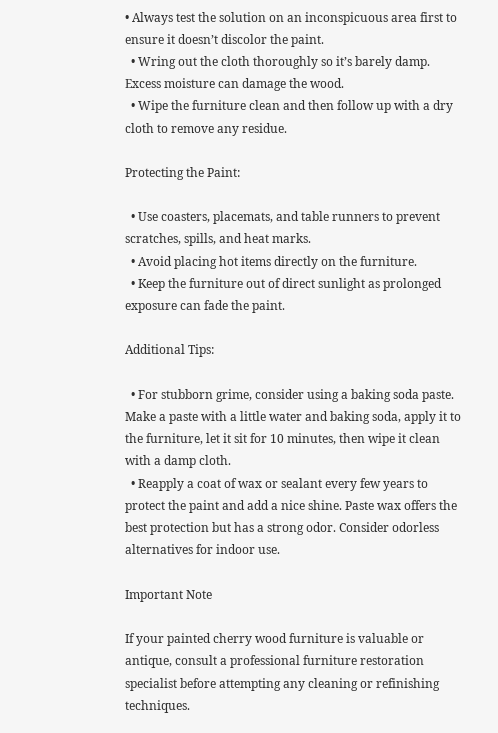• Always test the solution on an inconspicuous area first to ensure it doesn’t discolor the paint.
  • Wring out the cloth thoroughly so it’s barely damp. Excess moisture can damage the wood.
  • Wipe the furniture clean and then follow up with a dry cloth to remove any residue.

Protecting the Paint:

  • Use coasters, placemats, and table runners to prevent scratches, spills, and heat marks.
  • Avoid placing hot items directly on the furniture.
  • Keep the furniture out of direct sunlight as prolonged exposure can fade the paint.

Additional Tips:

  • For stubborn grime, consider using a baking soda paste. Make a paste with a little water and baking soda, apply it to the furniture, let it sit for 10 minutes, then wipe it clean with a damp cloth.
  • Reapply a coat of wax or sealant every few years to protect the paint and add a nice shine. Paste wax offers the best protection but has a strong odor. Consider odorless alternatives for indoor use.

Important Note

If your painted cherry wood furniture is valuable or antique, consult a professional furniture restoration specialist before attempting any cleaning or refinishing techniques.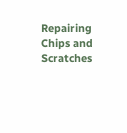Repairing Chips and Scratches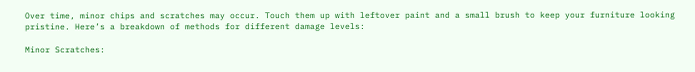Over time, minor chips and scratches may occur. Touch them up with leftover paint and a small brush to keep your furniture looking pristine. Here’s a breakdown of methods for different damage levels:

Minor Scratches: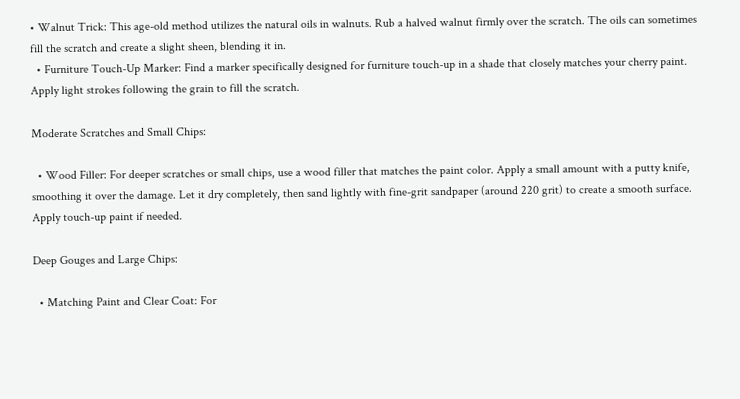• Walnut Trick: This age-old method utilizes the natural oils in walnuts. Rub a halved walnut firmly over the scratch. The oils can sometimes fill the scratch and create a slight sheen, blending it in.
  • Furniture Touch-Up Marker: Find a marker specifically designed for furniture touch-up in a shade that closely matches your cherry paint. Apply light strokes following the grain to fill the scratch.

Moderate Scratches and Small Chips:

  • Wood Filler: For deeper scratches or small chips, use a wood filler that matches the paint color. Apply a small amount with a putty knife, smoothing it over the damage. Let it dry completely, then sand lightly with fine-grit sandpaper (around 220 grit) to create a smooth surface. Apply touch-up paint if needed.

Deep Gouges and Large Chips:

  • Matching Paint and Clear Coat: For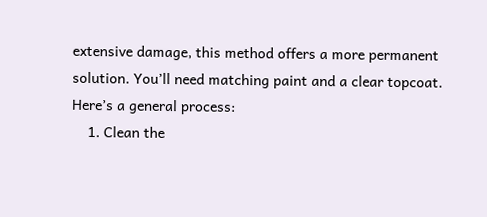extensive damage, this method offers a more permanent solution. You’ll need matching paint and a clear topcoat. Here’s a general process:
    1. Clean the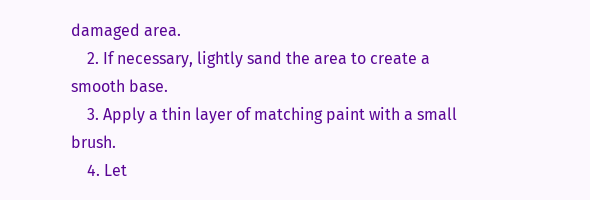damaged area.
    2. If necessary, lightly sand the area to create a smooth base.
    3. Apply a thin layer of matching paint with a small brush.
    4. Let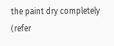the paint dry completely (refer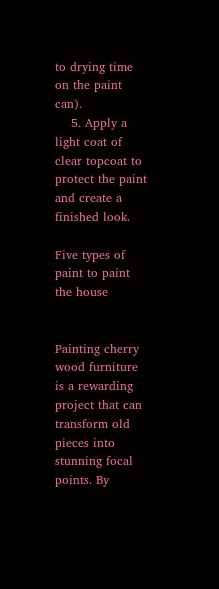to drying time on the paint can).
    5. Apply a light coat of clear topcoat to protect the paint and create a finished look.

Five types of paint to paint the house


Painting cherry wood furniture is a rewarding project that can transform old pieces into stunning focal points. By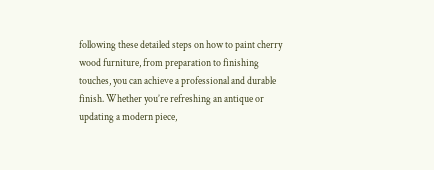following these detailed steps on how to paint cherry wood furniture, from preparation to finishing touches, you can achieve a professional and durable finish. Whether you’re refreshing an antique or updating a modern piece,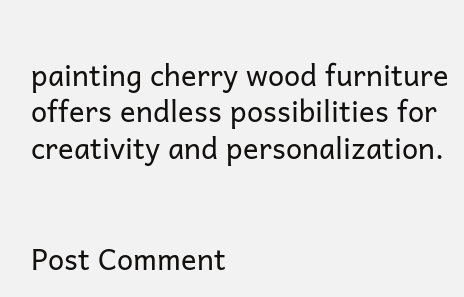painting cherry wood furniture offers endless possibilities for creativity and personalization.


Post Comment